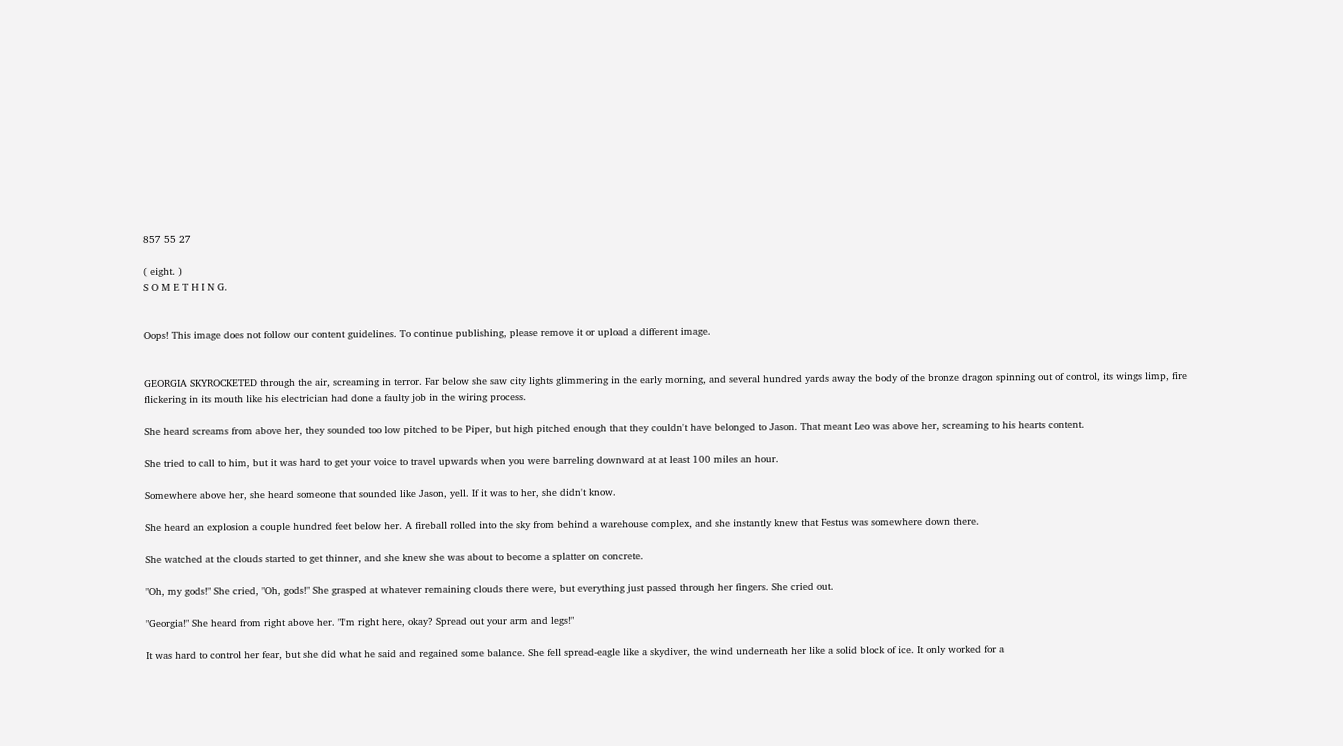857 55 27

( eight. )
S O M E T H I N G.


Oops! This image does not follow our content guidelines. To continue publishing, please remove it or upload a different image.


GEORGIA SKYROCKETED through the air, screaming in terror. Far below she saw city lights glimmering in the early morning, and several hundred yards away the body of the bronze dragon spinning out of control, its wings limp, fire flickering in its mouth like his electrician had done a faulty job in the wiring process.

She heard screams from above her, they sounded too low pitched to be Piper, but high pitched enough that they couldn't have belonged to Jason. That meant Leo was above her, screaming to his hearts content.

She tried to call to him, but it was hard to get your voice to travel upwards when you were barreling downward at at least 100 miles an hour.

Somewhere above her, she heard someone that sounded like Jason, yell. If it was to her, she didn't know.

She heard an explosion a couple hundred feet below her. A fireball rolled into the sky from behind a warehouse complex, and she instantly knew that Festus was somewhere down there.

She watched at the clouds started to get thinner, and she knew she was about to become a splatter on concrete.

"Oh, my gods!" She cried, "Oh, gods!" She grasped at whatever remaining clouds there were, but everything just passed through her fingers. She cried out.

"Georgia!" She heard from right above her. "I'm right here, okay? Spread out your arm and legs!"

It was hard to control her fear, but she did what he said and regained some balance. She fell spread-eagle like a skydiver, the wind underneath her like a solid block of ice. It only worked for a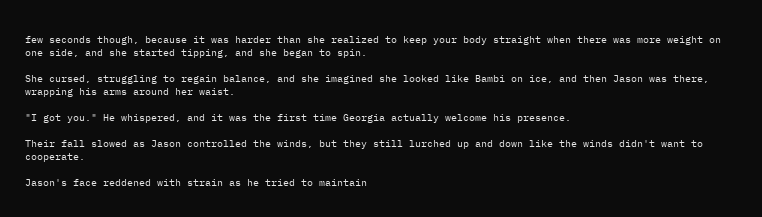few seconds though, because it was harder than she realized to keep your body straight when there was more weight on one side, and she started tipping, and she began to spin.

She cursed, struggling to regain balance, and she imagined she looked like Bambi on ice, and then Jason was there, wrapping his arms around her waist.

"I got you." He whispered, and it was the first time Georgia actually welcome his presence.

Their fall slowed as Jason controlled the winds, but they still lurched up and down like the winds didn't want to cooperate.

Jason's face reddened with strain as he tried to maintain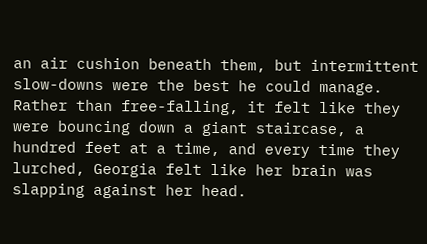an air cushion beneath them, but intermittent slow-downs were the best he could manage. Rather than free-falling, it felt like they were bouncing down a giant staircase, a hundred feet at a time, and every time they lurched, Georgia felt like her brain was slapping against her head.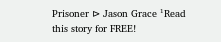Prisoner ⊳ Jason Grace ¹Read this story for FREE!